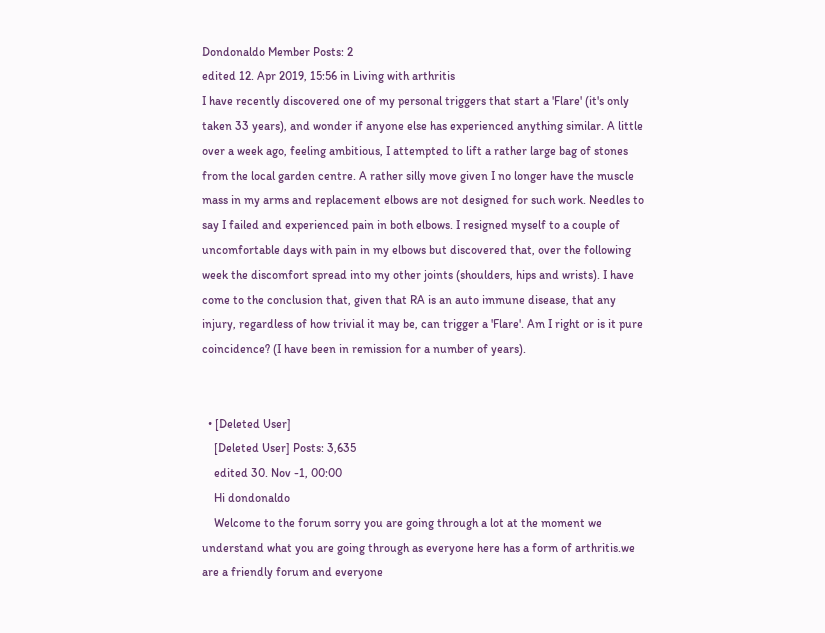Dondonaldo Member Posts: 2
edited 12. Apr 2019, 15:56 in Living with arthritis
I have recently discovered one of my personal triggers that start a 'Flare' (it's only taken 33 years), and wonder if anyone else has experienced anything similar. A little over a week ago, feeling ambitious, I attempted to lift a rather large bag of stones from the local garden centre. A rather silly move given I no longer have the muscle mass in my arms and replacement elbows are not designed for such work. Needles to say I failed and experienced pain in both elbows. I resigned myself to a couple of uncomfortable days with pain in my elbows but discovered that, over the following week the discomfort spread into my other joints (shoulders, hips and wrists). I have come to the conclusion that, given that RA is an auto immune disease, that any injury, regardless of how trivial it may be, can trigger a 'Flare'. Am I right or is it pure coincidence? (I have been in remission for a number of years).


  • [Deleted User]
    [Deleted User] Posts: 3,635
    edited 30. Nov -1, 00:00
    Hi dondonaldo
    Welcome to the forum sorry you are going through a lot at the moment we understand what you are going through as everyone here has a form of arthritis.we are a friendly forum and everyone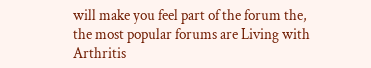will make you feel part of the forum the, the most popular forums are Living with Arthritis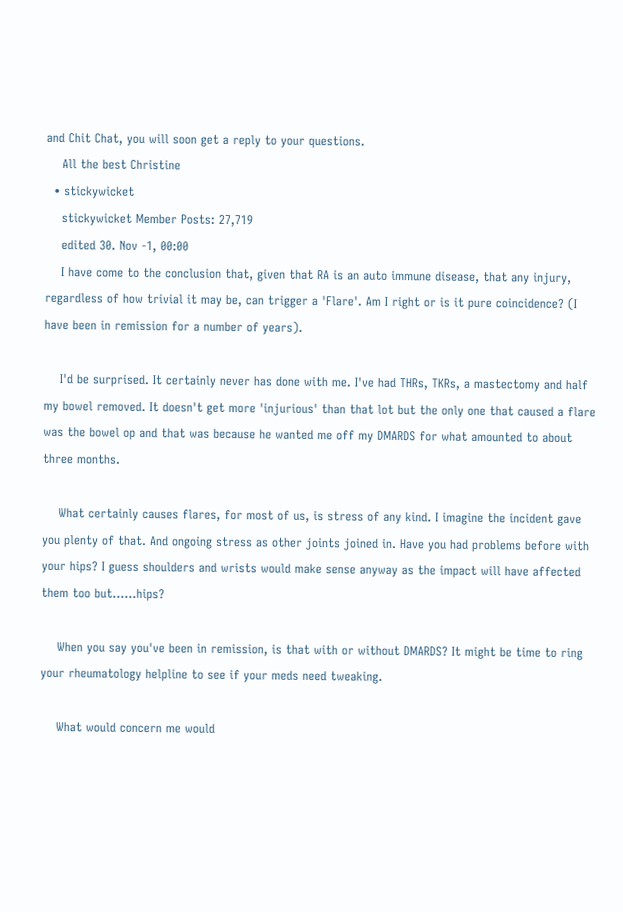and Chit Chat, you will soon get a reply to your questions.
    All the best Christine
  • stickywicket
    stickywicket Member Posts: 27,719
    edited 30. Nov -1, 00:00
    I have come to the conclusion that, given that RA is an auto immune disease, that any injury, regardless of how trivial it may be, can trigger a 'Flare'. Am I right or is it pure coincidence? (I have been in remission for a number of years).

    I'd be surprised. It certainly never has done with me. I've had THRs, TKRs, a mastectomy and half my bowel removed. It doesn't get more 'injurious' than that lot but the only one that caused a flare was the bowel op and that was because he wanted me off my DMARDS for what amounted to about three months.

    What certainly causes flares, for most of us, is stress of any kind. I imagine the incident gave you plenty of that. And ongoing stress as other joints joined in. Have you had problems before with your hips? I guess shoulders and wrists would make sense anyway as the impact will have affected them too but......hips?

    When you say you've been in remission, is that with or without DMARDS? It might be time to ring your rheumatology helpline to see if your meds need tweaking.

    What would concern me would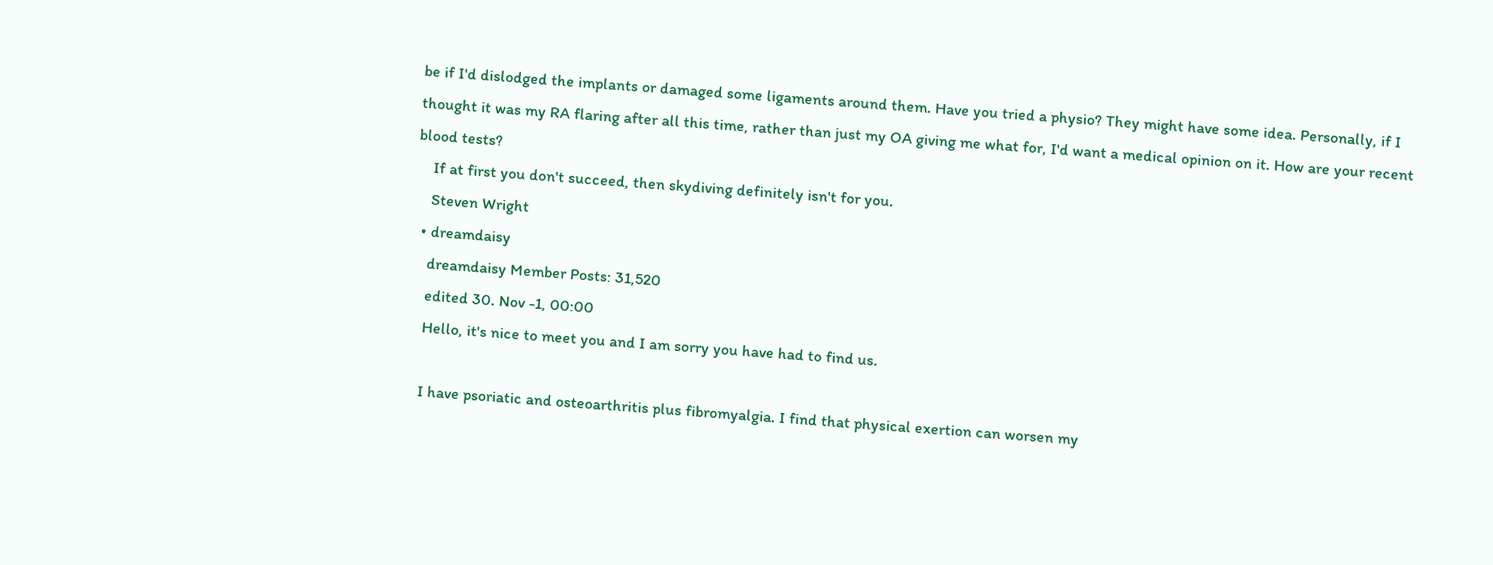be if I'd dislodged the implants or damaged some ligaments around them. Have you tried a physio? They might have some idea. Personally, if I thought it was my RA flaring after all this time, rather than just my OA giving me what for, I'd want a medical opinion on it. How are your recent blood tests?
    If at first you don't succeed, then skydiving definitely isn't for you.
    Steven Wright
  • dreamdaisy
    dreamdaisy Member Posts: 31,520
    edited 30. Nov -1, 00:00
    Hello, it's nice to meet you and I am sorry you have had to find us.

    I have psoriatic and osteoarthritis plus fibromyalgia. I find that physical exertion can worsen my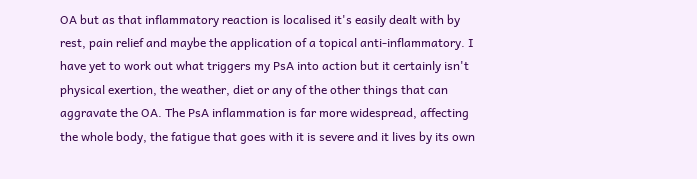OA but as that inflammatory reaction is localised it's easily dealt with by rest, pain relief and maybe the application of a topical anti-inflammatory. I have yet to work out what triggers my PsA into action but it certainly isn't physical exertion, the weather, diet or any of the other things that can aggravate the OA. The PsA inflammation is far more widespread, affecting the whole body, the fatigue that goes with it is severe and it lives by its own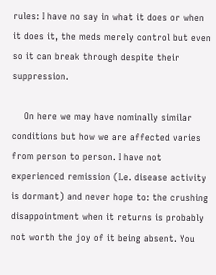rules: I have no say in what it does or when it does it, the meds merely control but even so it can break through despite their suppression.

    On here we may have nominally similar conditions but how we are affected varies from person to person. I have not experienced remission (I.e. disease activity is dormant) and never hope to: the crushing disappointment when it returns is probably not worth the joy of it being absent. You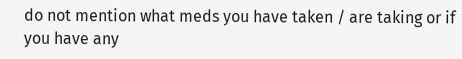do not mention what meds you have taken / are taking or if you have any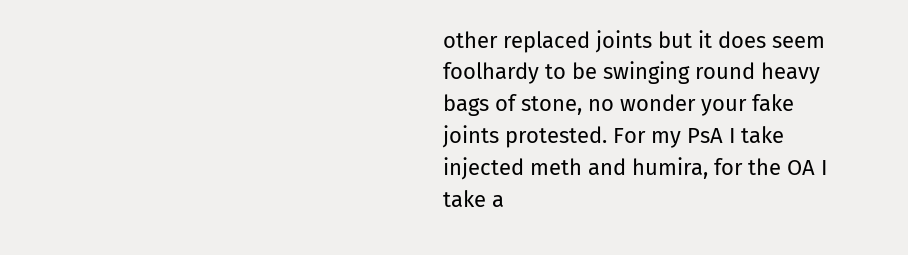other replaced joints but it does seem foolhardy to be swinging round heavy bags of stone, no wonder your fake joints protested. For my PsA I take injected meth and humira, for the OA I take a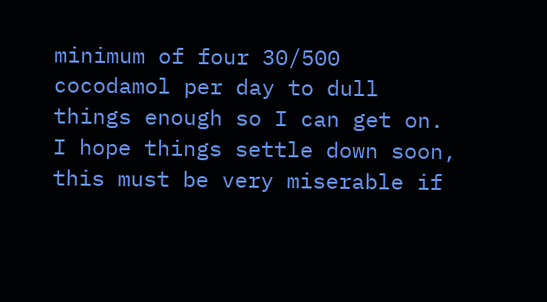minimum of four 30/500 cocodamol per day to dull things enough so I can get on. I hope things settle down soon, this must be very miserable if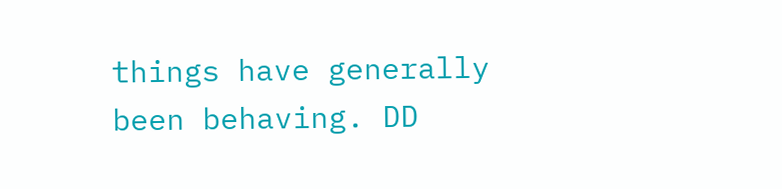things have generally been behaving. DD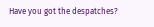Have you got the despatches?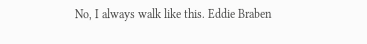No, I always walk like this. Eddie Braben